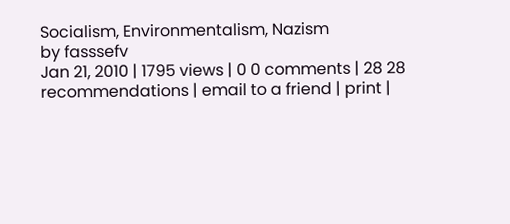Socialism, Environmentalism, Nazism
by fasssefv
Jan 21, 2010 | 1795 views | 0 0 comments | 28 28 recommendations | email to a friend | print |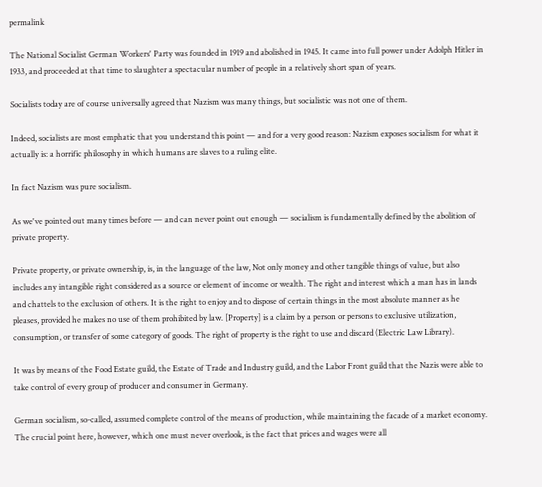permalink

The National Socialist German Workers' Party was founded in 1919 and abolished in 1945. It came into full power under Adolph Hitler in 1933, and proceeded at that time to slaughter a spectacular number of people in a relatively short span of years.

Socialists today are of course universally agreed that Nazism was many things, but socialistic was not one of them.

Indeed, socialists are most emphatic that you understand this point — and for a very good reason: Nazism exposes socialism for what it actually is: a horrific philosophy in which humans are slaves to a ruling elite.

In fact Nazism was pure socialism.

As we've pointed out many times before — and can never point out enough — socialism is fundamentally defined by the abolition of private property.

Private property, or private ownership, is, in the language of the law, Not only money and other tangible things of value, but also includes any intangible right considered as a source or element of income or wealth. The right and interest which a man has in lands and chattels to the exclusion of others. It is the right to enjoy and to dispose of certain things in the most absolute manner as he pleases, provided he makes no use of them prohibited by law. [Property] is a claim by a person or persons to exclusive utilization, consumption, or transfer of some category of goods. The right of property is the right to use and discard (Electric Law Library).

It was by means of the Food Estate guild, the Estate of Trade and Industry guild, and the Labor Front guild that the Nazis were able to take control of every group of producer and consumer in Germany.

German socialism, so-called, assumed complete control of the means of production, while maintaining the facade of a market economy. The crucial point here, however, which one must never overlook, is the fact that prices and wages were all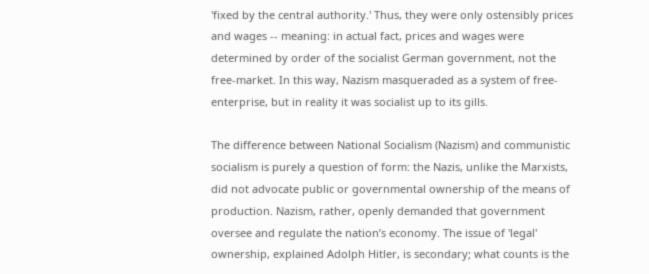'fixed by the central authority.' Thus, they were only ostensibly prices and wages -- meaning: in actual fact, prices and wages were determined by order of the socialist German government, not the free-market. In this way, Nazism masqueraded as a system of free-enterprise, but in reality it was socialist up to its gills.

The difference between National Socialism (Nazism) and communistic socialism is purely a question of form: the Nazis, unlike the Marxists, did not advocate public or governmental ownership of the means of production. Nazism, rather, openly demanded that government oversee and regulate the nation’s economy. The issue of 'legal' ownership, explained Adolph Hitler, is secondary; what counts is the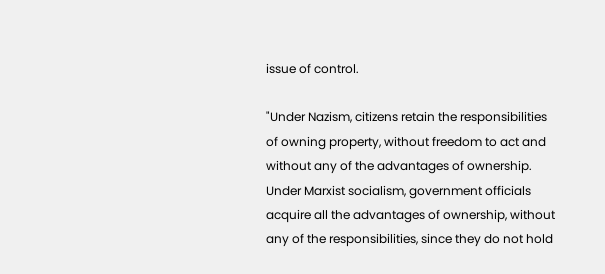issue of control.

"Under Nazism, citizens retain the responsibilities of owning property, without freedom to act and without any of the advantages of ownership. Under Marxist socialism, government officials acquire all the advantages of ownership, without any of the responsibilities, since they do not hold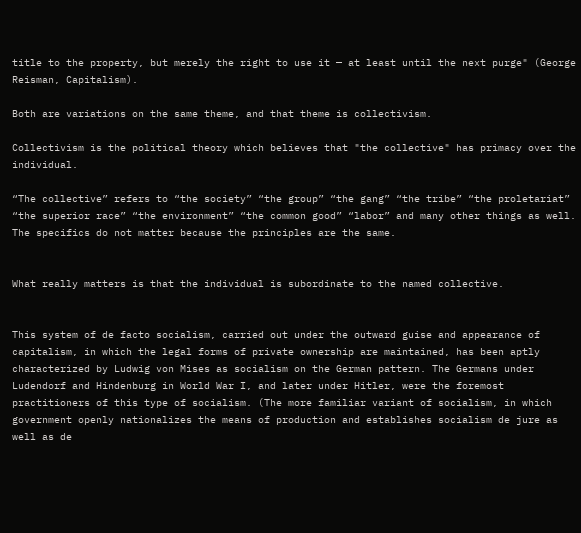title to the property, but merely the right to use it — at least until the next purge" (George Reisman, Capitalism).

Both are variations on the same theme, and that theme is collectivism.

Collectivism is the political theory which believes that "the collective" has primacy over the individual.

“The collective” refers to “the society” “the group” “the gang” “the tribe” “the proletariat” “the superior race” “the environment” “the common good” “labor” and many other things as well. The specifics do not matter because the principles are the same.


What really matters is that the individual is subordinate to the named collective.


This system of de facto socialism, carried out under the outward guise and appearance of capitalism, in which the legal forms of private ownership are maintained, has been aptly characterized by Ludwig von Mises as socialism on the German pattern. The Germans under Ludendorf and Hindenburg in World War I, and later under Hitler, were the foremost practitioners of this type of socialism. (The more familiar variant of socialism, in which government openly nationalizes the means of production and establishes socialism de jure as well as de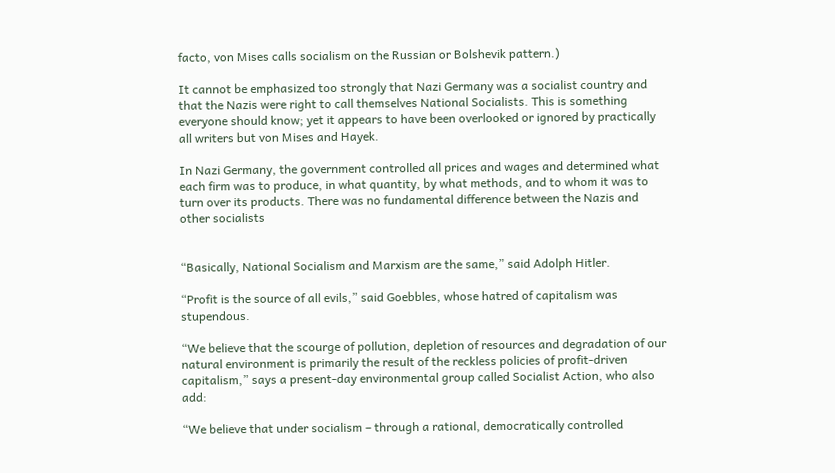facto, von Mises calls socialism on the Russian or Bolshevik pattern.)

It cannot be emphasized too strongly that Nazi Germany was a socialist country and that the Nazis were right to call themselves National Socialists. This is something everyone should know; yet it appears to have been overlooked or ignored by practically all writers but von Mises and Hayek.

In Nazi Germany, the government controlled all prices and wages and determined what each firm was to produce, in what quantity, by what methods, and to whom it was to turn over its products. There was no fundamental difference between the Nazis and other socialists


“Basically, National Socialism and Marxism are the same,” said Adolph Hitler.

“Profit is the source of all evils,” said Goebbles, whose hatred of capitalism was stupendous.

“We believe that the scourge of pollution, depletion of resources and degradation of our natural environment is primarily the result of the reckless policies of profit-driven capitalism,” says a present-day environmental group called Socialist Action, who also add:

“We believe that under socialism – through a rational, democratically controlled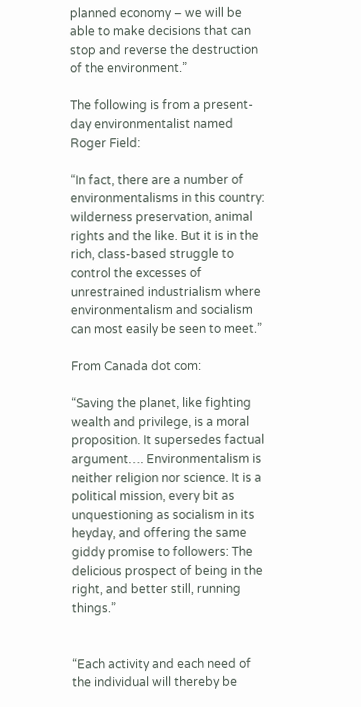planned economy – we will be able to make decisions that can stop and reverse the destruction of the environment.”

The following is from a present-day environmentalist named Roger Field:

“In fact, there are a number of environmentalisms in this country: wilderness preservation, animal rights and the like. But it is in the rich, class-based struggle to control the excesses of unrestrained industrialism where environmentalism and socialism can most easily be seen to meet.”

From Canada dot com:

“Saving the planet, like fighting wealth and privilege, is a moral proposition. It supersedes factual argument…. Environmentalism is neither religion nor science. It is a political mission, every bit as unquestioning as socialism in its heyday, and offering the same giddy promise to followers: The delicious prospect of being in the right, and better still, running things.”


“Each activity and each need of the individual will thereby be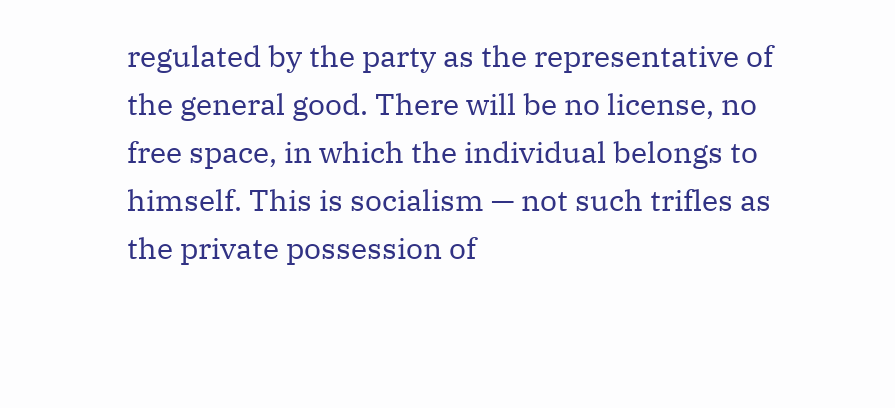regulated by the party as the representative of the general good. There will be no license, no free space, in which the individual belongs to himself. This is socialism — not such trifles as the private possession of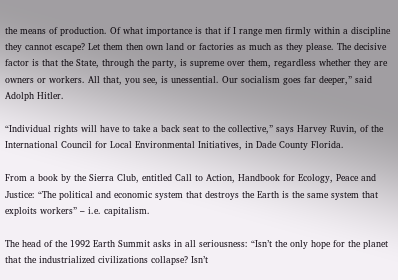the means of production. Of what importance is that if I range men firmly within a discipline they cannot escape? Let them then own land or factories as much as they please. The decisive factor is that the State, through the party, is supreme over them, regardless whether they are owners or workers. All that, you see, is unessential. Our socialism goes far deeper,” said Adolph Hitler.

“Individual rights will have to take a back seat to the collective,” says Harvey Ruvin, of the International Council for Local Environmental Initiatives, in Dade County Florida.

From a book by the Sierra Club, entitled Call to Action, Handbook for Ecology, Peace and Justice: “The political and economic system that destroys the Earth is the same system that exploits workers” – i.e. capitalism.

The head of the 1992 Earth Summit asks in all seriousness: “Isn’t the only hope for the planet that the industrialized civilizations collapse? Isn’t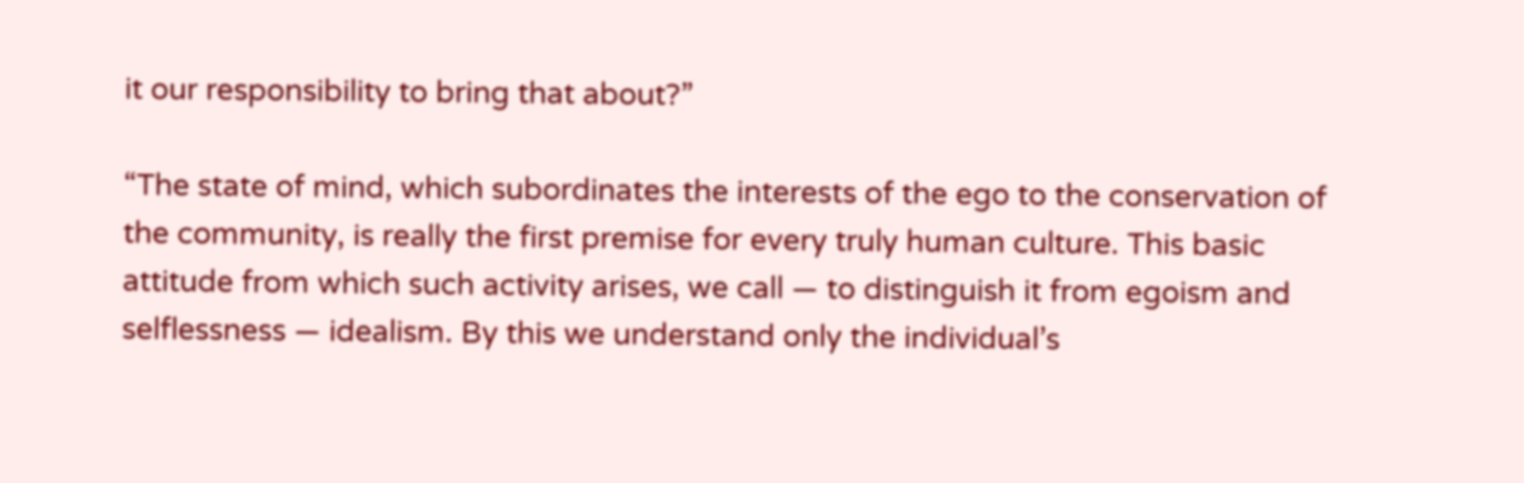it our responsibility to bring that about?”

“The state of mind, which subordinates the interests of the ego to the conservation of the community, is really the first premise for every truly human culture. This basic attitude from which such activity arises, we call — to distinguish it from egoism and selflessness — idealism. By this we understand only the individual’s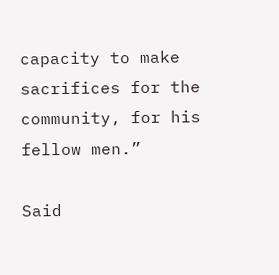capacity to make sacrifices for the community, for his fellow men.”

Said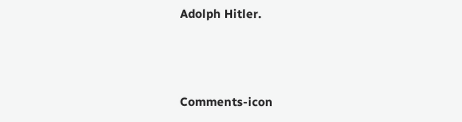Adolph Hitler.



Comments-icon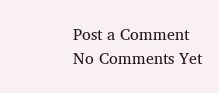Post a Comment
No Comments Yet